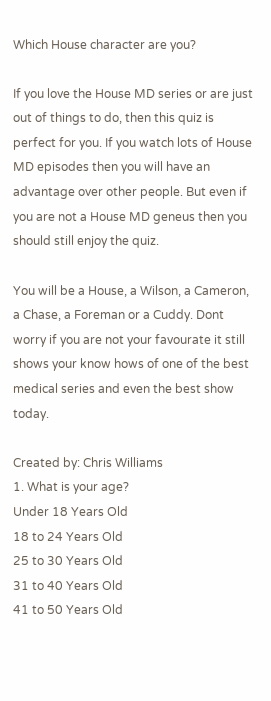Which House character are you?

If you love the House MD series or are just out of things to do, then this quiz is perfect for you. If you watch lots of House MD episodes then you will have an advantage over other people. But even if you are not a House MD geneus then you should still enjoy the quiz.

You will be a House, a Wilson, a Cameron, a Chase, a Foreman or a Cuddy. Dont worry if you are not your favourate it still shows your know hows of one of the best medical series and even the best show today.

Created by: Chris Williams
1. What is your age?
Under 18 Years Old
18 to 24 Years Old
25 to 30 Years Old
31 to 40 Years Old
41 to 50 Years Old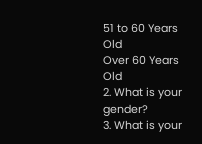51 to 60 Years Old
Over 60 Years Old
2. What is your gender?
3. What is your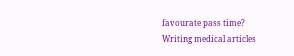favourate pass time?
Writing medical articles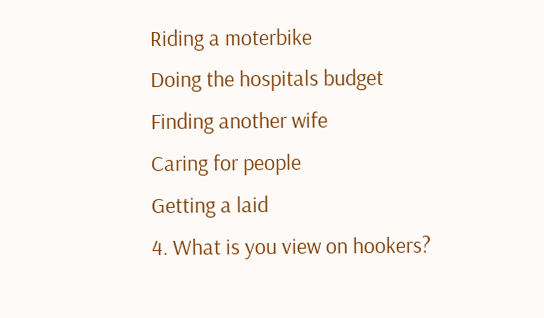Riding a moterbike
Doing the hospitals budget
Finding another wife
Caring for people
Getting a laid
4. What is you view on hookers?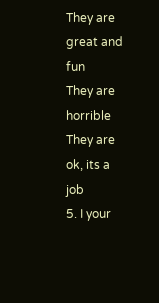They are great and fun
They are horrible
They are ok, its a job
5. I your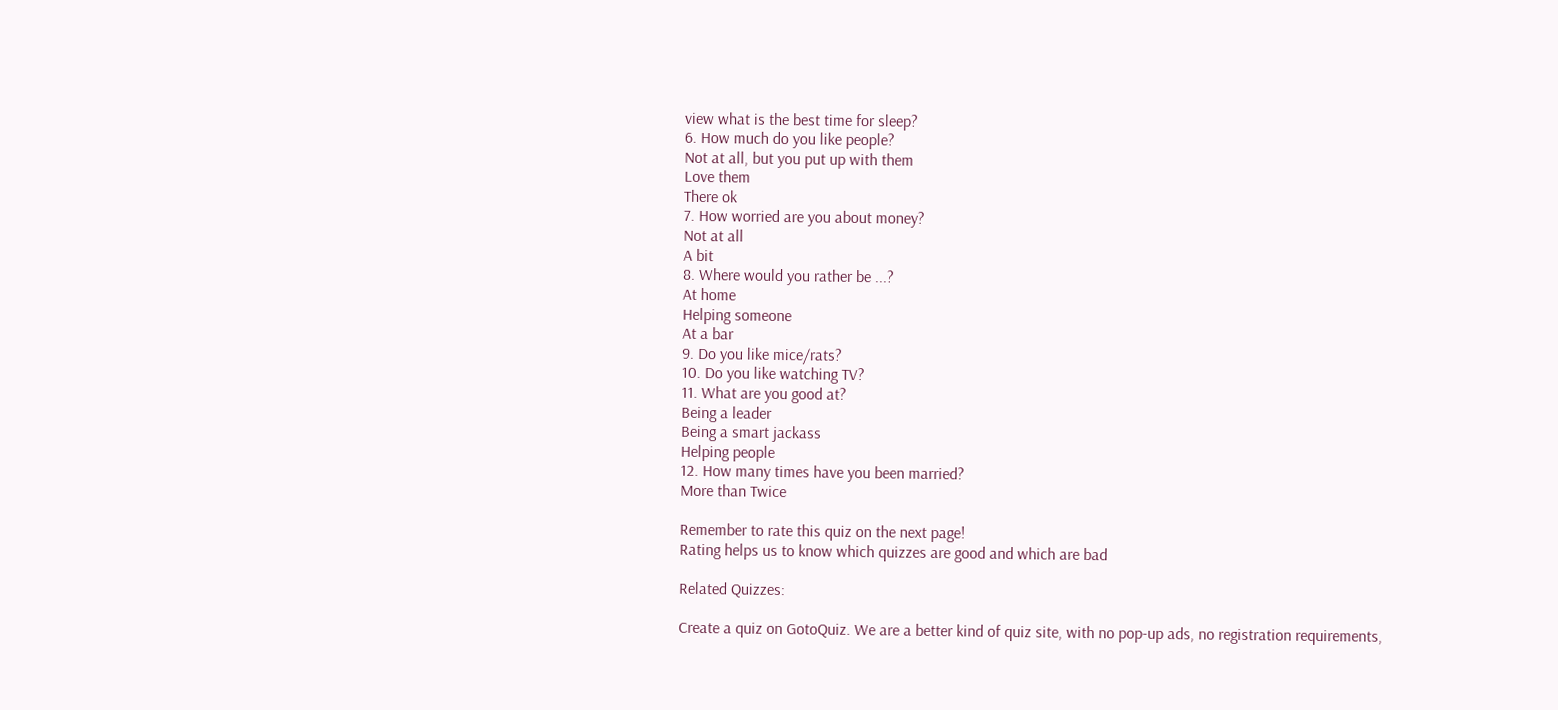view what is the best time for sleep?
6. How much do you like people?
Not at all, but you put up with them
Love them
There ok
7. How worried are you about money?
Not at all
A bit
8. Where would you rather be ...?
At home
Helping someone
At a bar
9. Do you like mice/rats?
10. Do you like watching TV?
11. What are you good at?
Being a leader
Being a smart jackass
Helping people
12. How many times have you been married?
More than Twice

Remember to rate this quiz on the next page!
Rating helps us to know which quizzes are good and which are bad

Related Quizzes:

Create a quiz on GotoQuiz. We are a better kind of quiz site, with no pop-up ads, no registration requirements,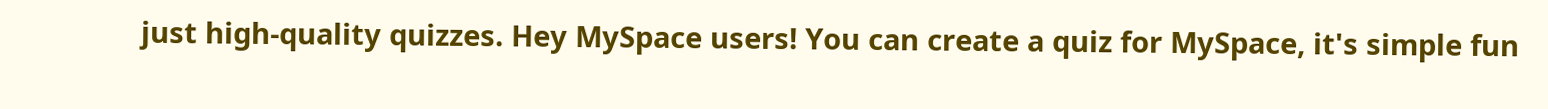just high-quality quizzes. Hey MySpace users! You can create a quiz for MySpace, it's simple fun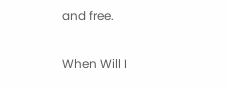and free.

When Will I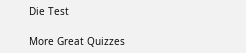Die Test

More Great Quizzes